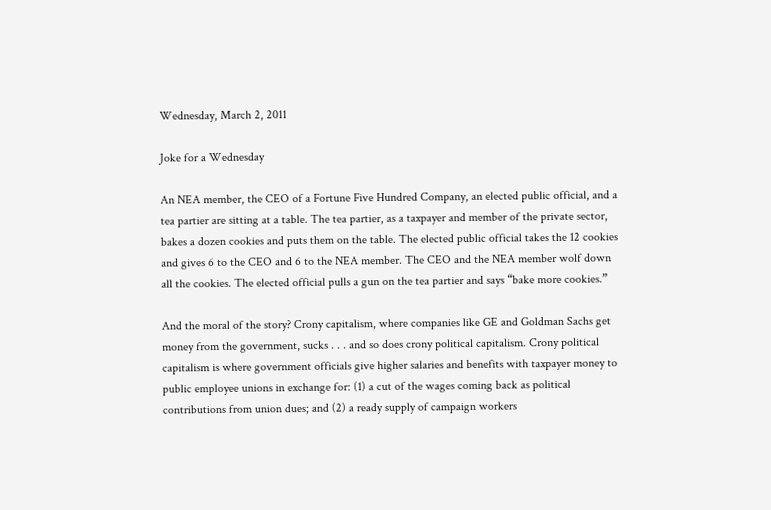Wednesday, March 2, 2011

Joke for a Wednesday

An NEA member, the CEO of a Fortune Five Hundred Company, an elected public official, and a tea partier are sitting at a table. The tea partier, as a taxpayer and member of the private sector, bakes a dozen cookies and puts them on the table. The elected public official takes the 12 cookies and gives 6 to the CEO and 6 to the NEA member. The CEO and the NEA member wolf down all the cookies. The elected official pulls a gun on the tea partier and says “bake more cookies.”

And the moral of the story? Crony capitalism, where companies like GE and Goldman Sachs get money from the government, sucks . . . and so does crony political capitalism. Crony political capitalism is where government officials give higher salaries and benefits with taxpayer money to public employee unions in exchange for: (1) a cut of the wages coming back as political contributions from union dues; and (2) a ready supply of campaign workers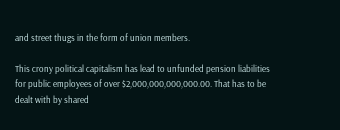and street thugs in the form of union members.

This crony political capitalism has lead to unfunded pension liabilities for public employees of over $2,000,000,000,000.00. That has to be dealt with by shared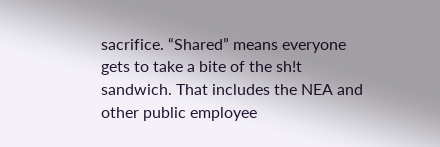sacrifice. “Shared” means everyone gets to take a bite of the sh!t sandwich. That includes the NEA and other public employee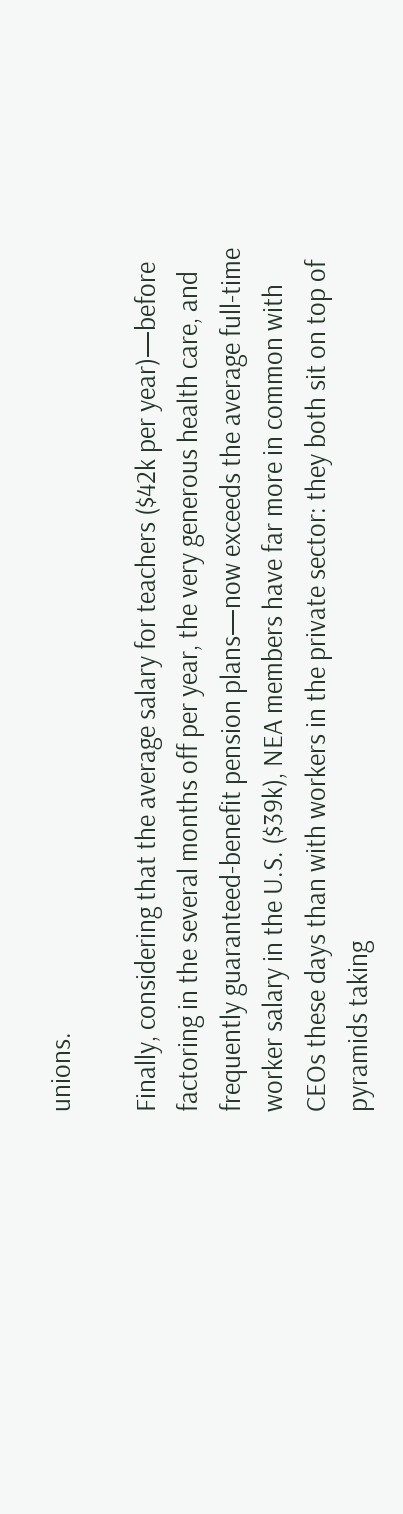unions.

Finally, considering that the average salary for teachers ($42k per year)—before factoring in the several months off per year, the very generous health care, and frequently guaranteed-benefit pension plans—now exceeds the average full-time worker salary in the U.S. ($39k), NEA members have far more in common with CEOs these days than with workers in the private sector: they both sit on top of pyramids taking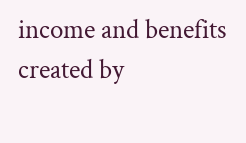income and benefits created by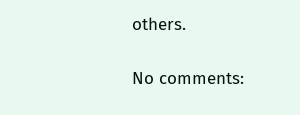others.

No comments: